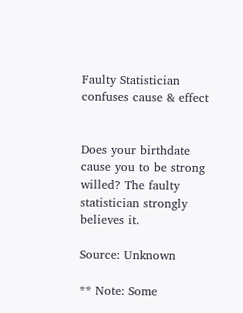Faulty Statistician confuses cause & effect


Does your birthdate cause you to be strong willed? The faulty statistician strongly believes it.

Source: Unknown

** Note: Some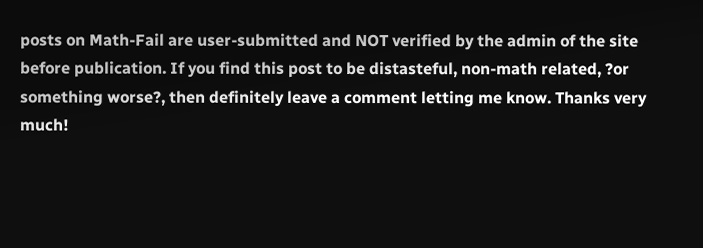posts on Math-Fail are user-submitted and NOT verified by the admin of the site before publication. If you find this post to be distasteful, non-math related, ?or something worse?, then definitely leave a comment letting me know. Thanks very much!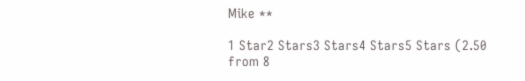Mike **

1 Star2 Stars3 Stars4 Stars5 Stars (2.50 from 8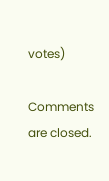votes)

Comments are closed.